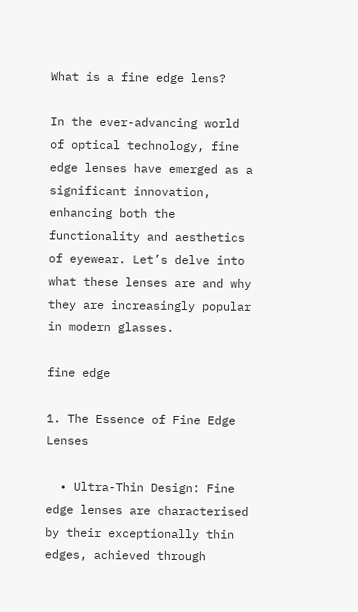What is a fine edge lens?

In the ever-advancing world of optical technology, fine edge lenses have emerged as a significant innovation, enhancing both the functionality and aesthetics of eyewear. Let’s delve into what these lenses are and why they are increasingly popular in modern glasses.

fine edge

1. The Essence of Fine Edge Lenses

  • Ultra-Thin Design: Fine edge lenses are characterised by their exceptionally thin edges, achieved through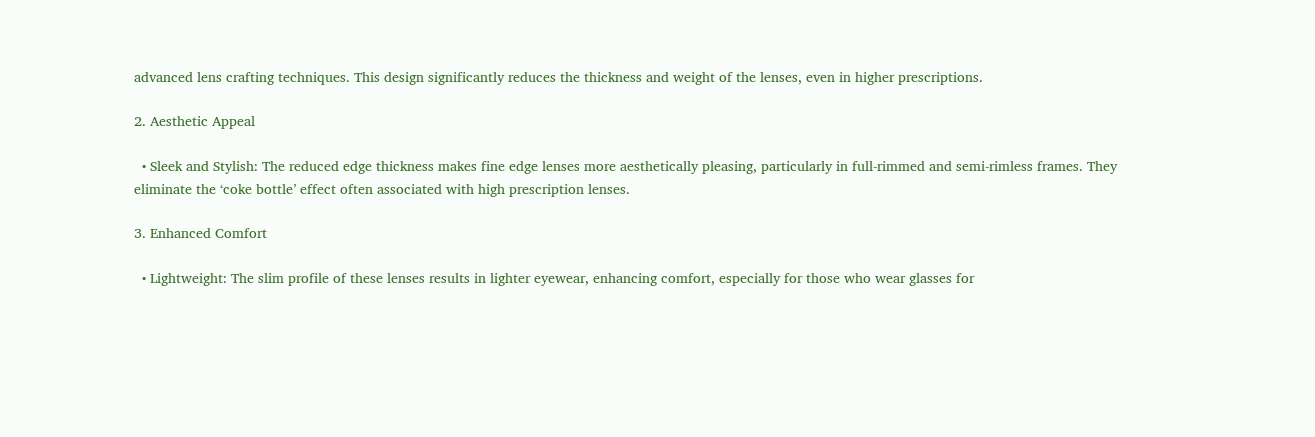advanced lens crafting techniques. This design significantly reduces the thickness and weight of the lenses, even in higher prescriptions.

2. Aesthetic Appeal

  • Sleek and Stylish: The reduced edge thickness makes fine edge lenses more aesthetically pleasing, particularly in full-rimmed and semi-rimless frames. They eliminate the ‘coke bottle’ effect often associated with high prescription lenses.

3. Enhanced Comfort

  • Lightweight: The slim profile of these lenses results in lighter eyewear, enhancing comfort, especially for those who wear glasses for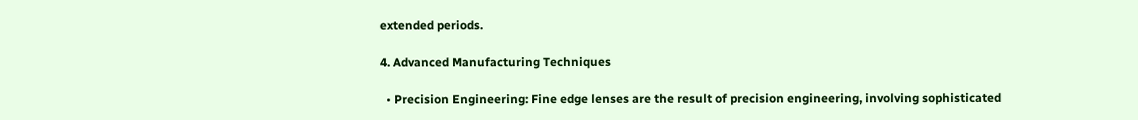extended periods.

4. Advanced Manufacturing Techniques

  • Precision Engineering: Fine edge lenses are the result of precision engineering, involving sophisticated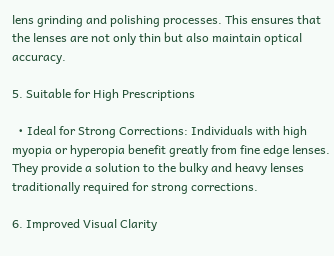lens grinding and polishing processes. This ensures that the lenses are not only thin but also maintain optical accuracy.

5. Suitable for High Prescriptions

  • Ideal for Strong Corrections: Individuals with high myopia or hyperopia benefit greatly from fine edge lenses. They provide a solution to the bulky and heavy lenses traditionally required for strong corrections.

6. Improved Visual Clarity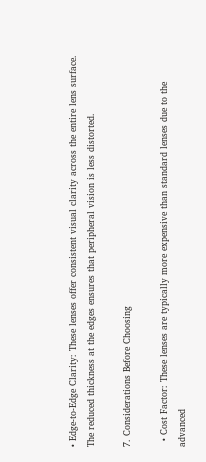• Edge-to-Edge Clarity: These lenses offer consistent visual clarity across the entire lens surface. The reduced thickness at the edges ensures that peripheral vision is less distorted.

7. Considerations Before Choosing

  • Cost Factor: These lenses are typically more expensive than standard lenses due to the advanced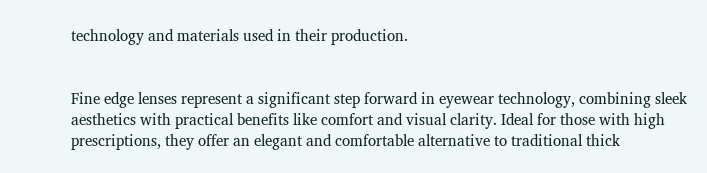technology and materials used in their production.


Fine edge lenses represent a significant step forward in eyewear technology, combining sleek aesthetics with practical benefits like comfort and visual clarity. Ideal for those with high prescriptions, they offer an elegant and comfortable alternative to traditional thick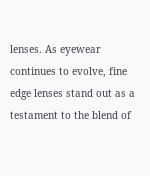lenses. As eyewear continues to evolve, fine edge lenses stand out as a testament to the blend of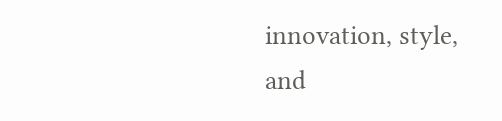innovation, style, and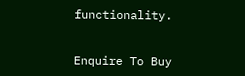functionality.


Enquire To Buy